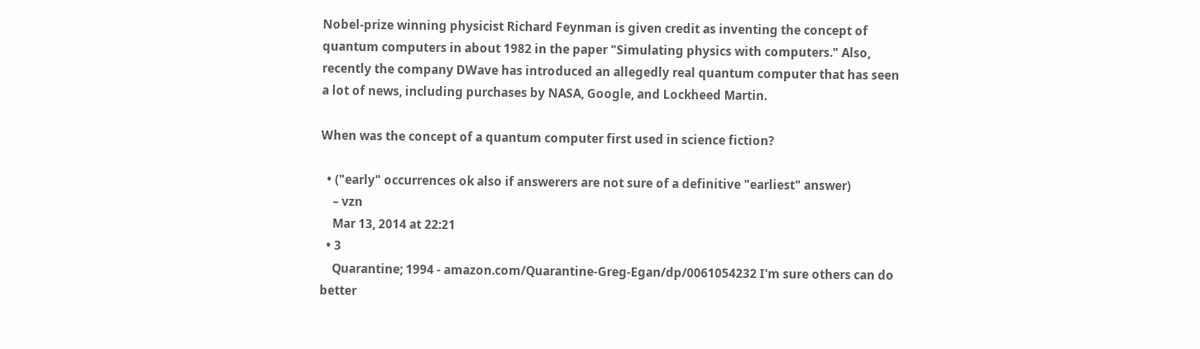Nobel-prize winning physicist Richard Feynman is given credit as inventing the concept of quantum computers in about 1982 in the paper "Simulating physics with computers." Also, recently the company DWave has introduced an allegedly real quantum computer that has seen a lot of news, including purchases by NASA, Google, and Lockheed Martin.

When was the concept of a quantum computer first used in science fiction?

  • ("early" occurrences ok also if answerers are not sure of a definitive "earliest" answer)
    – vzn
    Mar 13, 2014 at 22:21
  • 3
    Quarantine; 1994 - amazon.com/Quarantine-Greg-Egan/dp/0061054232 I'm sure others can do better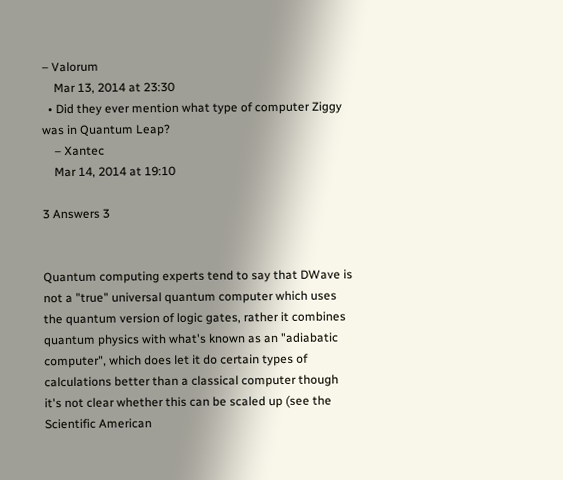– Valorum
    Mar 13, 2014 at 23:30
  • Did they ever mention what type of computer Ziggy was in Quantum Leap?
    – Xantec
    Mar 14, 2014 at 19:10

3 Answers 3


Quantum computing experts tend to say that DWave is not a "true" universal quantum computer which uses the quantum version of logic gates, rather it combines quantum physics with what's known as an "adiabatic computer", which does let it do certain types of calculations better than a classical computer though it's not clear whether this can be scaled up (see the Scientific American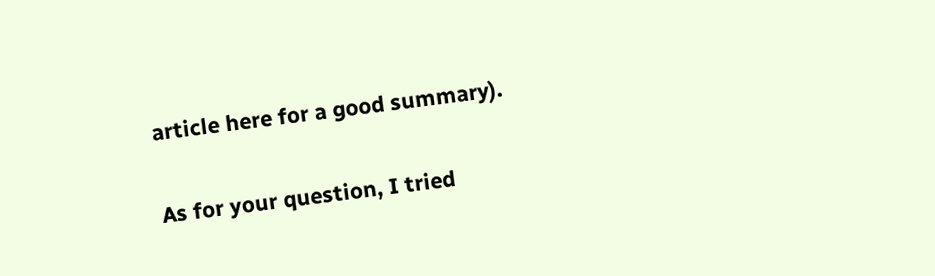article here for a good summary).

As for your question, I tried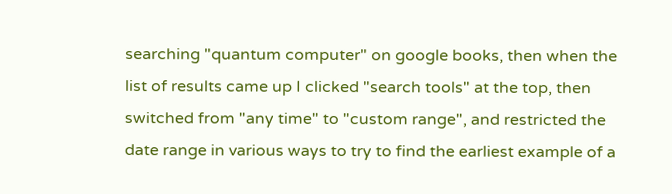searching "quantum computer" on google books, then when the list of results came up I clicked "search tools" at the top, then switched from "any time" to "custom range", and restricted the date range in various ways to try to find the earliest example of a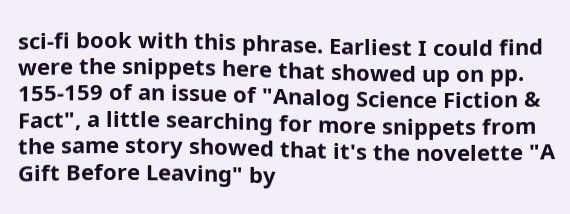sci-fi book with this phrase. Earliest I could find were the snippets here that showed up on pp. 155-159 of an issue of "Analog Science Fiction & Fact", a little searching for more snippets from the same story showed that it's the novelette "A Gift Before Leaving" by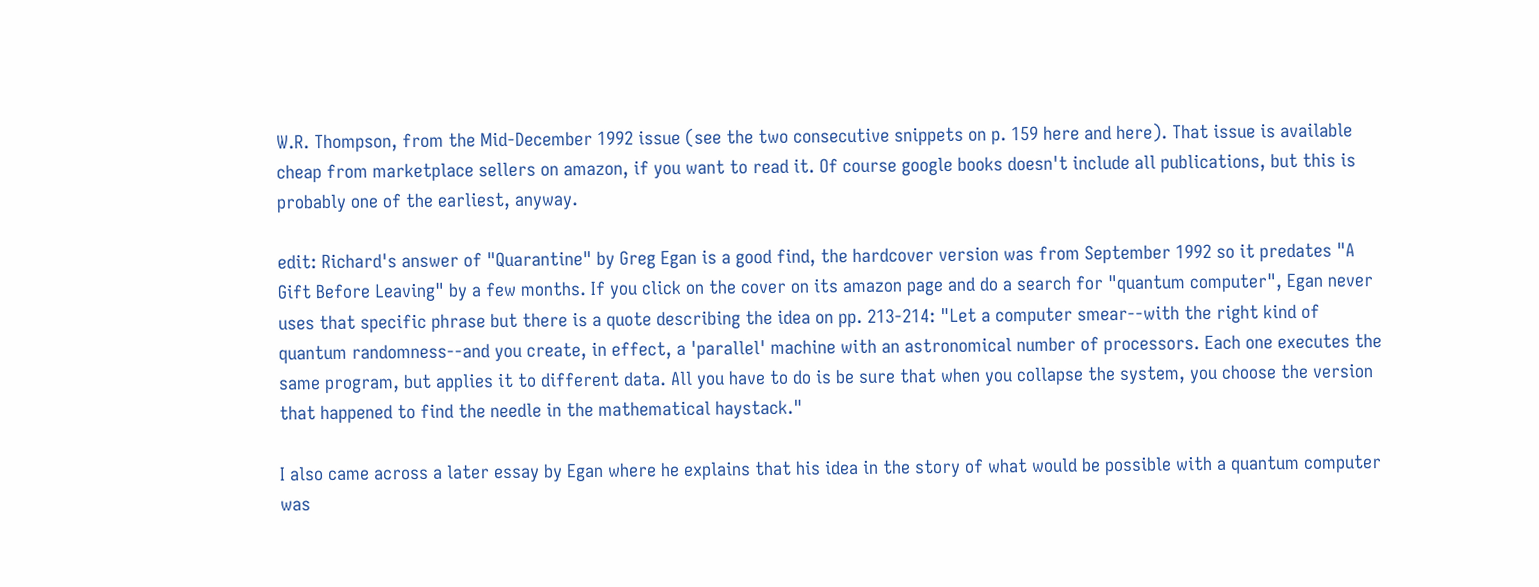W.R. Thompson, from the Mid-December 1992 issue (see the two consecutive snippets on p. 159 here and here). That issue is available cheap from marketplace sellers on amazon, if you want to read it. Of course google books doesn't include all publications, but this is probably one of the earliest, anyway.

edit: Richard's answer of "Quarantine" by Greg Egan is a good find, the hardcover version was from September 1992 so it predates "A Gift Before Leaving" by a few months. If you click on the cover on its amazon page and do a search for "quantum computer", Egan never uses that specific phrase but there is a quote describing the idea on pp. 213-214: "Let a computer smear--with the right kind of quantum randomness--and you create, in effect, a 'parallel' machine with an astronomical number of processors. Each one executes the same program, but applies it to different data. All you have to do is be sure that when you collapse the system, you choose the version that happened to find the needle in the mathematical haystack."

I also came across a later essay by Egan where he explains that his idea in the story of what would be possible with a quantum computer was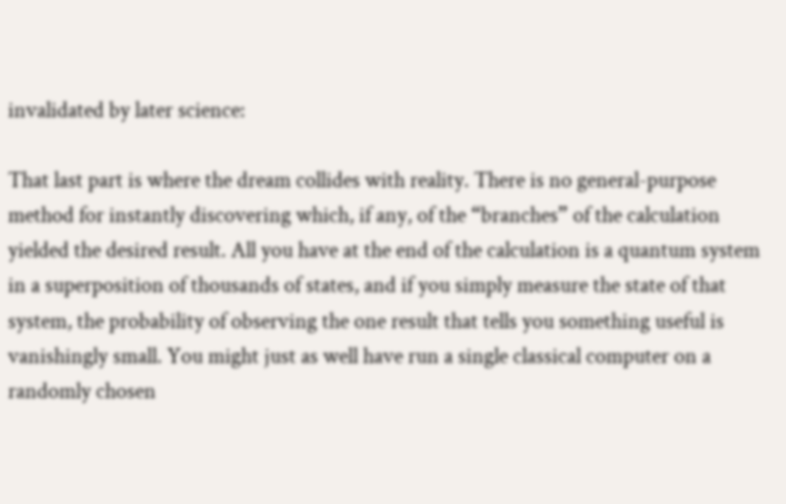invalidated by later science:

That last part is where the dream collides with reality. There is no general-purpose method for instantly discovering which, if any, of the “branches” of the calculation yielded the desired result. All you have at the end of the calculation is a quantum system in a superposition of thousands of states, and if you simply measure the state of that system, the probability of observing the one result that tells you something useful is vanishingly small. You might just as well have run a single classical computer on a randomly chosen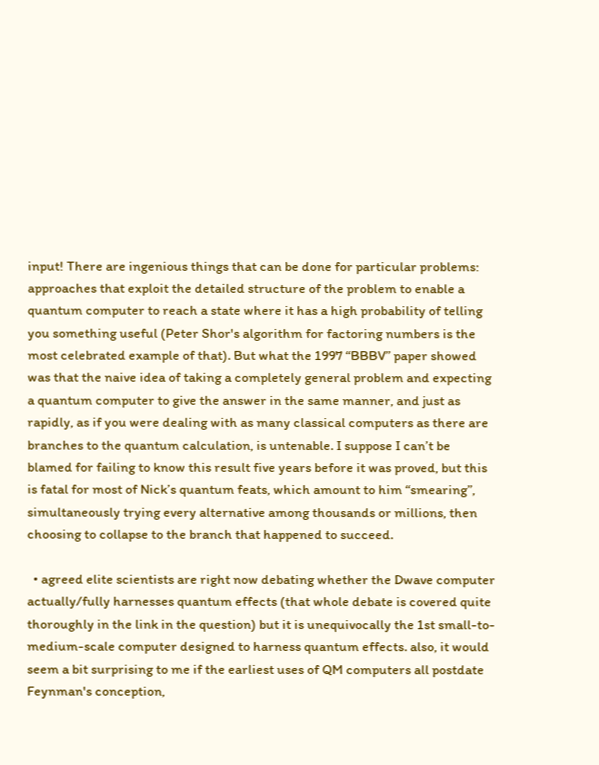input! There are ingenious things that can be done for particular problems: approaches that exploit the detailed structure of the problem to enable a quantum computer to reach a state where it has a high probability of telling you something useful (Peter Shor's algorithm for factoring numbers is the most celebrated example of that). But what the 1997 “BBBV” paper showed was that the naive idea of taking a completely general problem and expecting a quantum computer to give the answer in the same manner, and just as rapidly, as if you were dealing with as many classical computers as there are branches to the quantum calculation, is untenable. I suppose I can’t be blamed for failing to know this result five years before it was proved, but this is fatal for most of Nick’s quantum feats, which amount to him “smearing”, simultaneously trying every alternative among thousands or millions, then choosing to collapse to the branch that happened to succeed.

  • agreed elite scientists are right now debating whether the Dwave computer actually/fully harnesses quantum effects (that whole debate is covered quite thoroughly in the link in the question) but it is unequivocally the 1st small-to-medium-scale computer designed to harness quantum effects. also, it would seem a bit surprising to me if the earliest uses of QM computers all postdate Feynman's conception,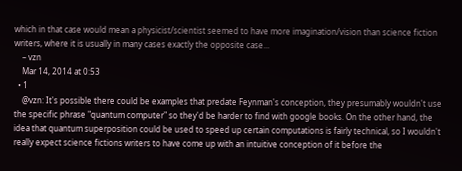which in that case would mean a physicist/scientist seemed to have more imagination/vision than science fiction writers, where it is usually in many cases exactly the opposite case...
    – vzn
    Mar 14, 2014 at 0:53
  • 1
    @vzn: It's possible there could be examples that predate Feynman's conception, they presumably wouldn't use the specific phrase "quantum computer" so they'd be harder to find with google books. On the other hand, the idea that quantum superposition could be used to speed up certain computations is fairly technical, so I wouldn't really expect science fictions writers to have come up with an intuitive conception of it before the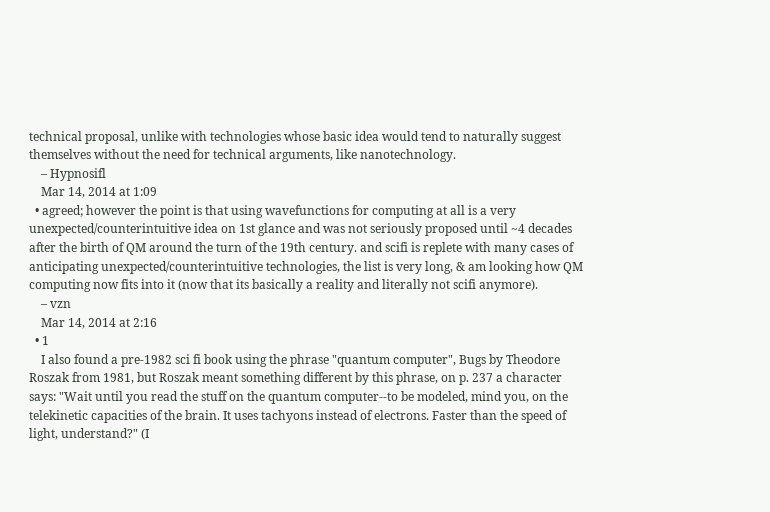technical proposal, unlike with technologies whose basic idea would tend to naturally suggest themselves without the need for technical arguments, like nanotechnology.
    – Hypnosifl
    Mar 14, 2014 at 1:09
  • agreed; however the point is that using wavefunctions for computing at all is a very unexpected/counterintuitive idea on 1st glance and was not seriously proposed until ~4 decades after the birth of QM around the turn of the 19th century. and scifi is replete with many cases of anticipating unexpected/counterintuitive technologies, the list is very long, & am looking how QM computing now fits into it (now that its basically a reality and literally not scifi anymore).
    – vzn
    Mar 14, 2014 at 2:16
  • 1
    I also found a pre-1982 sci fi book using the phrase "quantum computer", Bugs by Theodore Roszak from 1981, but Roszak meant something different by this phrase, on p. 237 a character says: "Wait until you read the stuff on the quantum computer--to be modeled, mind you, on the telekinetic capacities of the brain. It uses tachyons instead of electrons. Faster than the speed of light, understand?" (I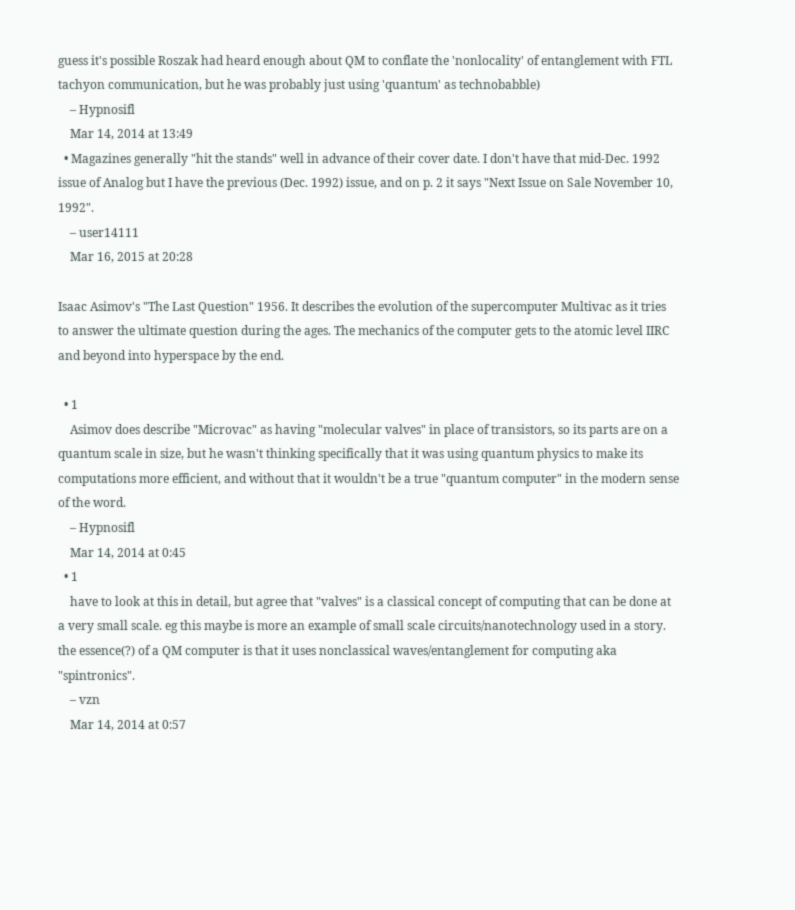guess it's possible Roszak had heard enough about QM to conflate the 'nonlocality' of entanglement with FTL tachyon communication, but he was probably just using 'quantum' as technobabble)
    – Hypnosifl
    Mar 14, 2014 at 13:49
  • Magazines generally "hit the stands" well in advance of their cover date. I don't have that mid-Dec. 1992 issue of Analog but I have the previous (Dec. 1992) issue, and on p. 2 it says "Next Issue on Sale November 10, 1992".
    – user14111
    Mar 16, 2015 at 20:28

Isaac Asimov's "The Last Question" 1956. It describes the evolution of the supercomputer Multivac as it tries to answer the ultimate question during the ages. The mechanics of the computer gets to the atomic level IIRC and beyond into hyperspace by the end.

  • 1
    Asimov does describe "Microvac" as having "molecular valves" in place of transistors, so its parts are on a quantum scale in size, but he wasn't thinking specifically that it was using quantum physics to make its computations more efficient, and without that it wouldn't be a true "quantum computer" in the modern sense of the word.
    – Hypnosifl
    Mar 14, 2014 at 0:45
  • 1
    have to look at this in detail, but agree that "valves" is a classical concept of computing that can be done at a very small scale. eg this maybe is more an example of small scale circuits/nanotechnology used in a story. the essence(?) of a QM computer is that it uses nonclassical waves/entanglement for computing aka "spintronics".
    – vzn
    Mar 14, 2014 at 0:57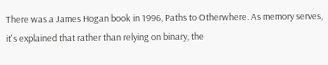There was a James Hogan book in 1996, Paths to Otherwhere. As memory serves, it's explained that rather than relying on binary, the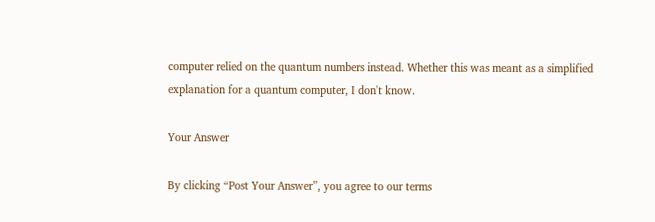computer relied on the quantum numbers instead. Whether this was meant as a simplified explanation for a quantum computer, I don't know.

Your Answer

By clicking “Post Your Answer”, you agree to our terms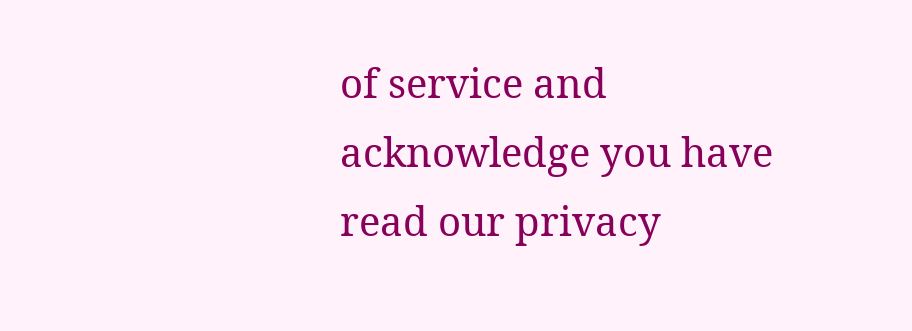of service and acknowledge you have read our privacy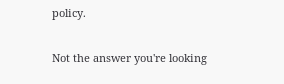policy.

Not the answer you're looking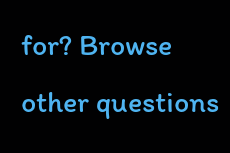for? Browse other questions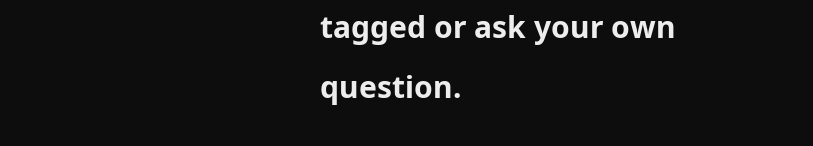tagged or ask your own question.